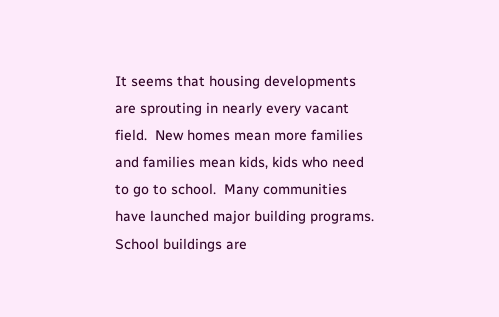It seems that housing developments are sprouting in nearly every vacant field.  New homes mean more families and families mean kids, kids who need to go to school.  Many communities have launched major building programs.  School buildings are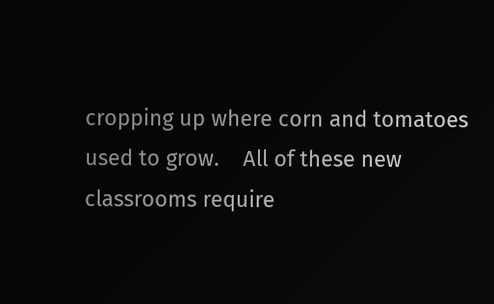cropping up where corn and tomatoes used to grow.    All of these new classrooms require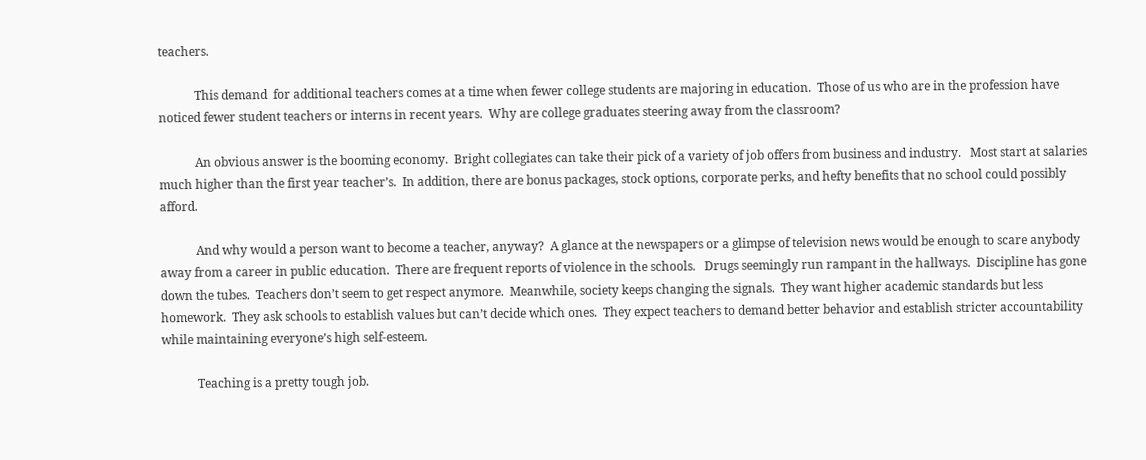teachers.

            This demand  for additional teachers comes at a time when fewer college students are majoring in education.  Those of us who are in the profession have noticed fewer student teachers or interns in recent years.  Why are college graduates steering away from the classroom?

            An obvious answer is the booming economy.  Bright collegiates can take their pick of a variety of job offers from business and industry.   Most start at salaries much higher than the first year teacher’s.  In addition, there are bonus packages, stock options, corporate perks, and hefty benefits that no school could possibly afford.

            And why would a person want to become a teacher, anyway?  A glance at the newspapers or a glimpse of television news would be enough to scare anybody away from a career in public education.  There are frequent reports of violence in the schools.   Drugs seemingly run rampant in the hallways.  Discipline has gone down the tubes.  Teachers don’t seem to get respect anymore.  Meanwhile, society keeps changing the signals.  They want higher academic standards but less homework.  They ask schools to establish values but can’t decide which ones.  They expect teachers to demand better behavior and establish stricter accountability while maintaining everyone’s high self-esteem.

            Teaching is a pretty tough job.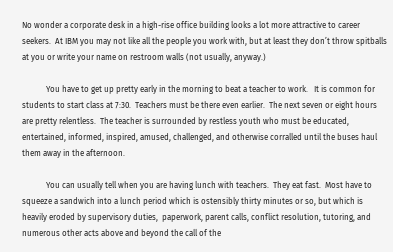No wonder a corporate desk in a high-rise office building looks a lot more attractive to career seekers.  At IBM you may not like all the people you work with, but at least they don’t throw spitballs at you or write your name on restroom walls (not usually, anyway.)

            You have to get up pretty early in the morning to beat a teacher to work.   It is common for students to start class at 7:30.  Teachers must be there even earlier.  The next seven or eight hours are pretty relentless.  The teacher is surrounded by restless youth who must be educated, entertained, informed, inspired, amused, challenged, and otherwise corralled until the buses haul them away in the afternoon.

            You can usually tell when you are having lunch with teachers.  They eat fast.  Most have to squeeze a sandwich into a lunch period which is ostensibly thirty minutes or so, but which is heavily eroded by supervisory duties,  paperwork, parent calls, conflict resolution, tutoring, and numerous other acts above and beyond the call of the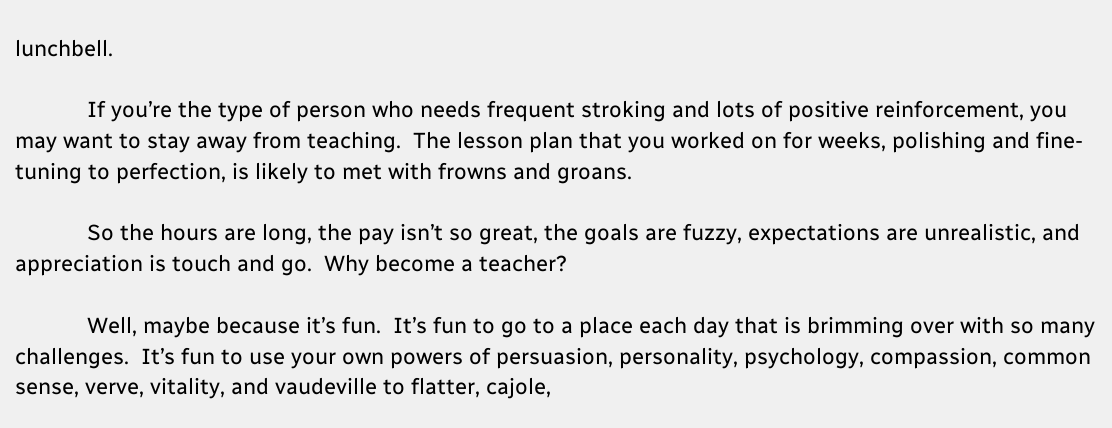lunchbell.

            If you’re the type of person who needs frequent stroking and lots of positive reinforcement, you may want to stay away from teaching.  The lesson plan that you worked on for weeks, polishing and fine-tuning to perfection, is likely to met with frowns and groans.

            So the hours are long, the pay isn’t so great, the goals are fuzzy, expectations are unrealistic, and appreciation is touch and go.  Why become a teacher?

            Well, maybe because it’s fun.  It’s fun to go to a place each day that is brimming over with so many challenges.  It’s fun to use your own powers of persuasion, personality, psychology, compassion, common sense, verve, vitality, and vaudeville to flatter, cajole,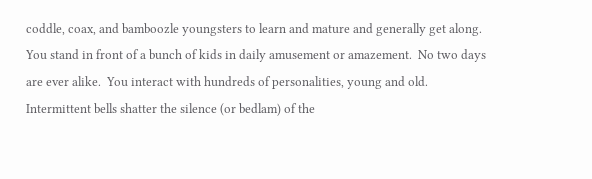coddle, coax, and bamboozle youngsters to learn and mature and generally get along.   You stand in front of a bunch of kids in daily amusement or amazement.  No two days are ever alike.  You interact with hundreds of personalities, young and old.   Intermittent bells shatter the silence (or bedlam) of the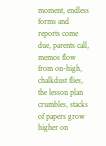moment, endless forms and reports come due, parents call, memos flow from on-high,  chalkdust flies, the lesson plan crumbles, stacks of papers grow higher on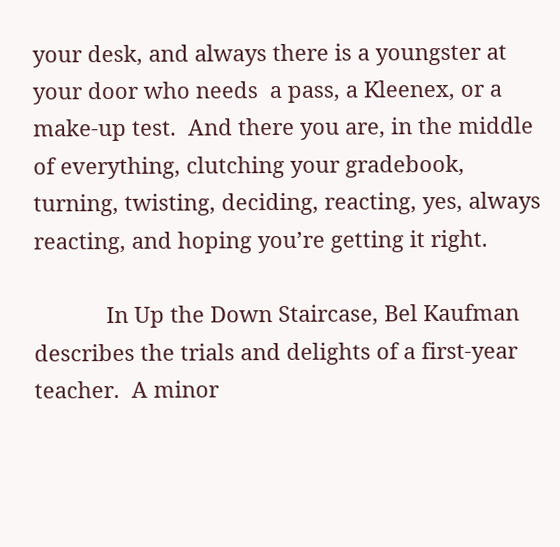your desk, and always there is a youngster at your door who needs  a pass, a Kleenex, or a make-up test.  And there you are, in the middle of everything, clutching your gradebook, turning, twisting, deciding, reacting, yes, always reacting, and hoping you’re getting it right.

            In Up the Down Staircase, Bel Kaufman describes the trials and delights of a first-year teacher.  A minor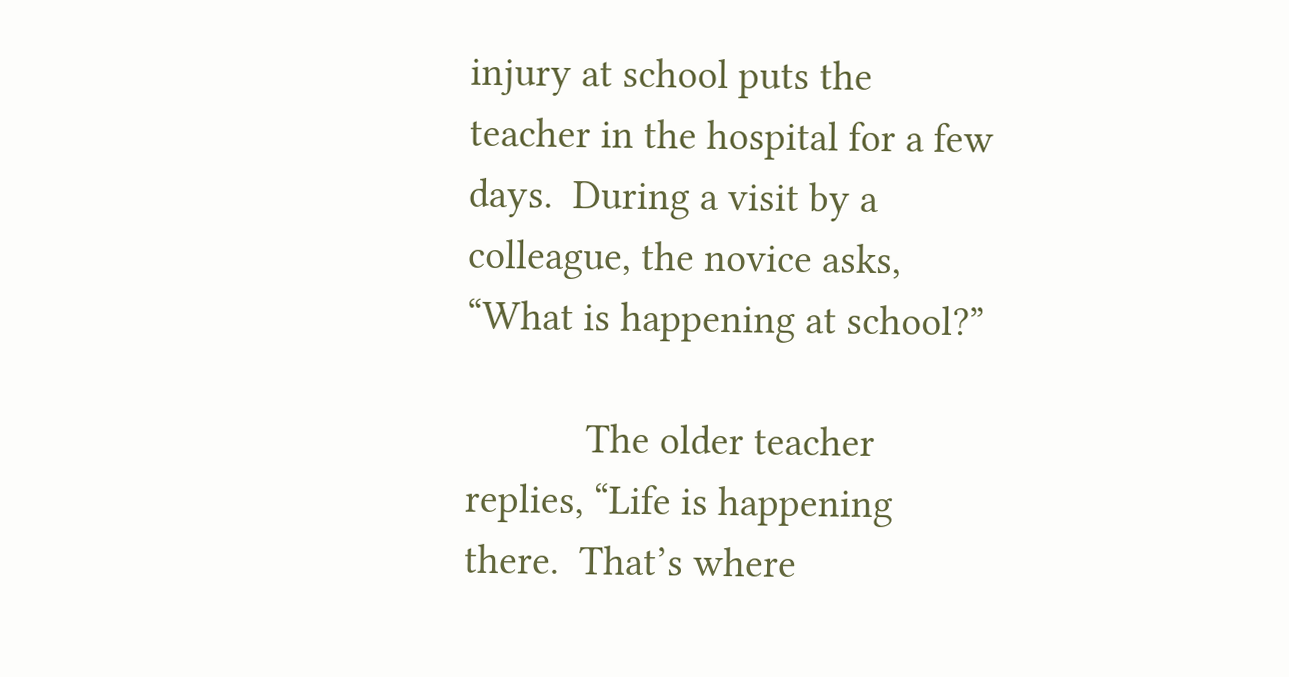injury at school puts the teacher in the hospital for a few days.  During a visit by a colleague, the novice asks, “What is happening at school?”

            The older teacher replies, “Life is happening there.  That’s where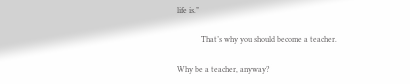life is.”

            That’s why you should become a teacher.

Why be a teacher, anyway?